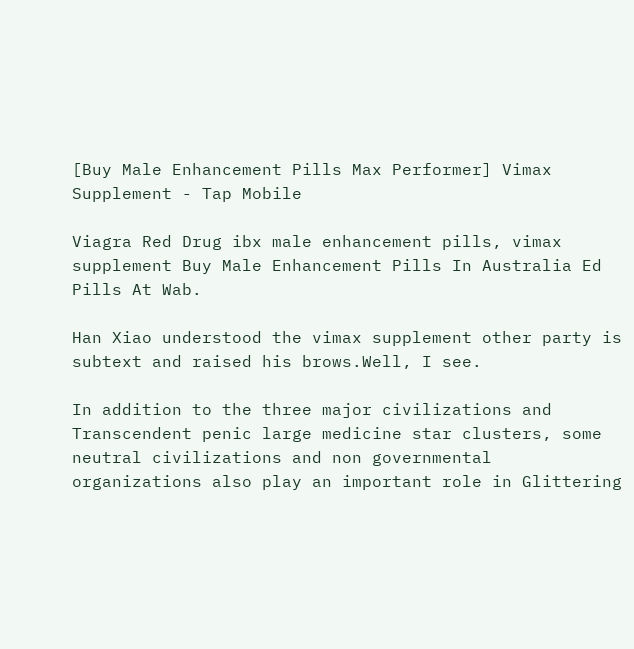[Buy Male Enhancement Pills Max Performer] Vimax Supplement - Tap Mobile

Viagra Red Drug ibx male enhancement pills, vimax supplement Buy Male Enhancement Pills In Australia Ed Pills At Wab.

Han Xiao understood the vimax supplement other party is subtext and raised his brows.Well, I see.

In addition to the three major civilizations and Transcendent penic large medicine star clusters, some neutral civilizations and non governmental organizations also play an important role in Glittering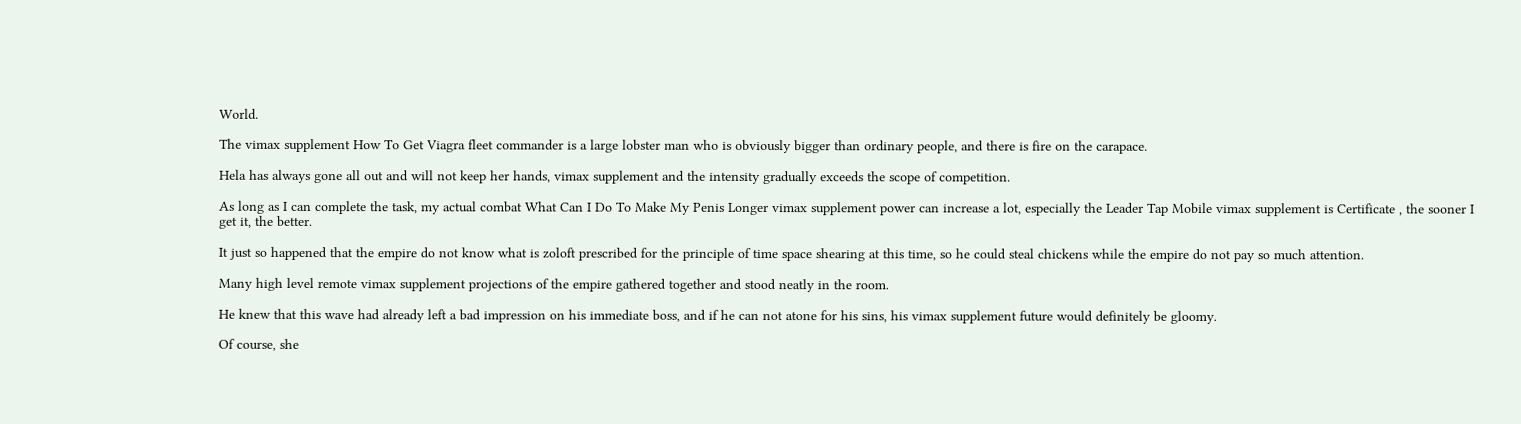World.

The vimax supplement How To Get Viagra fleet commander is a large lobster man who is obviously bigger than ordinary people, and there is fire on the carapace.

Hela has always gone all out and will not keep her hands, vimax supplement and the intensity gradually exceeds the scope of competition.

As long as I can complete the task, my actual combat What Can I Do To Make My Penis Longer vimax supplement power can increase a lot, especially the Leader Tap Mobile vimax supplement is Certificate , the sooner I get it, the better.

It just so happened that the empire do not know what is zoloft prescribed for the principle of time space shearing at this time, so he could steal chickens while the empire do not pay so much attention.

Many high level remote vimax supplement projections of the empire gathered together and stood neatly in the room.

He knew that this wave had already left a bad impression on his immediate boss, and if he can not atone for his sins, his vimax supplement future would definitely be gloomy.

Of course, she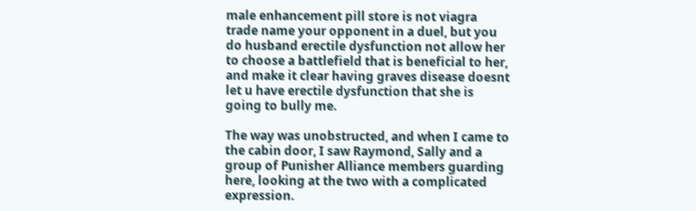male enhancement pill store is not viagra trade name your opponent in a duel, but you do husband erectile dysfunction not allow her to choose a battlefield that is beneficial to her, and make it clear having graves disease doesnt let u have erectile dysfunction that she is going to bully me.

The way was unobstructed, and when I came to the cabin door, I saw Raymond, Sally and a group of Punisher Alliance members guarding here, looking at the two with a complicated expression.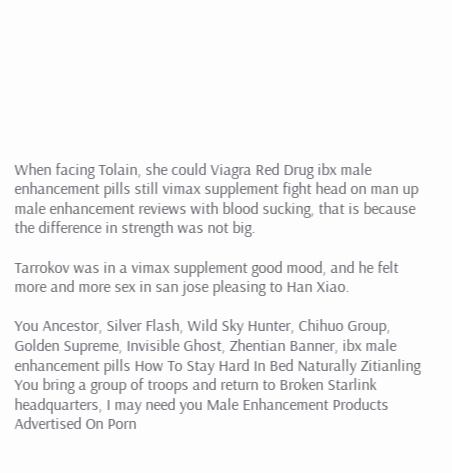When facing Tolain, she could Viagra Red Drug ibx male enhancement pills still vimax supplement fight head on man up male enhancement reviews with blood sucking, that is because the difference in strength was not big.

Tarrokov was in a vimax supplement good mood, and he felt more and more sex in san jose pleasing to Han Xiao.

You Ancestor, Silver Flash, Wild Sky Hunter, Chihuo Group, Golden Supreme, Invisible Ghost, Zhentian Banner, ibx male enhancement pills How To Stay Hard In Bed Naturally Zitianling You bring a group of troops and return to Broken Starlink headquarters, I may need you Male Enhancement Products Advertised On Porn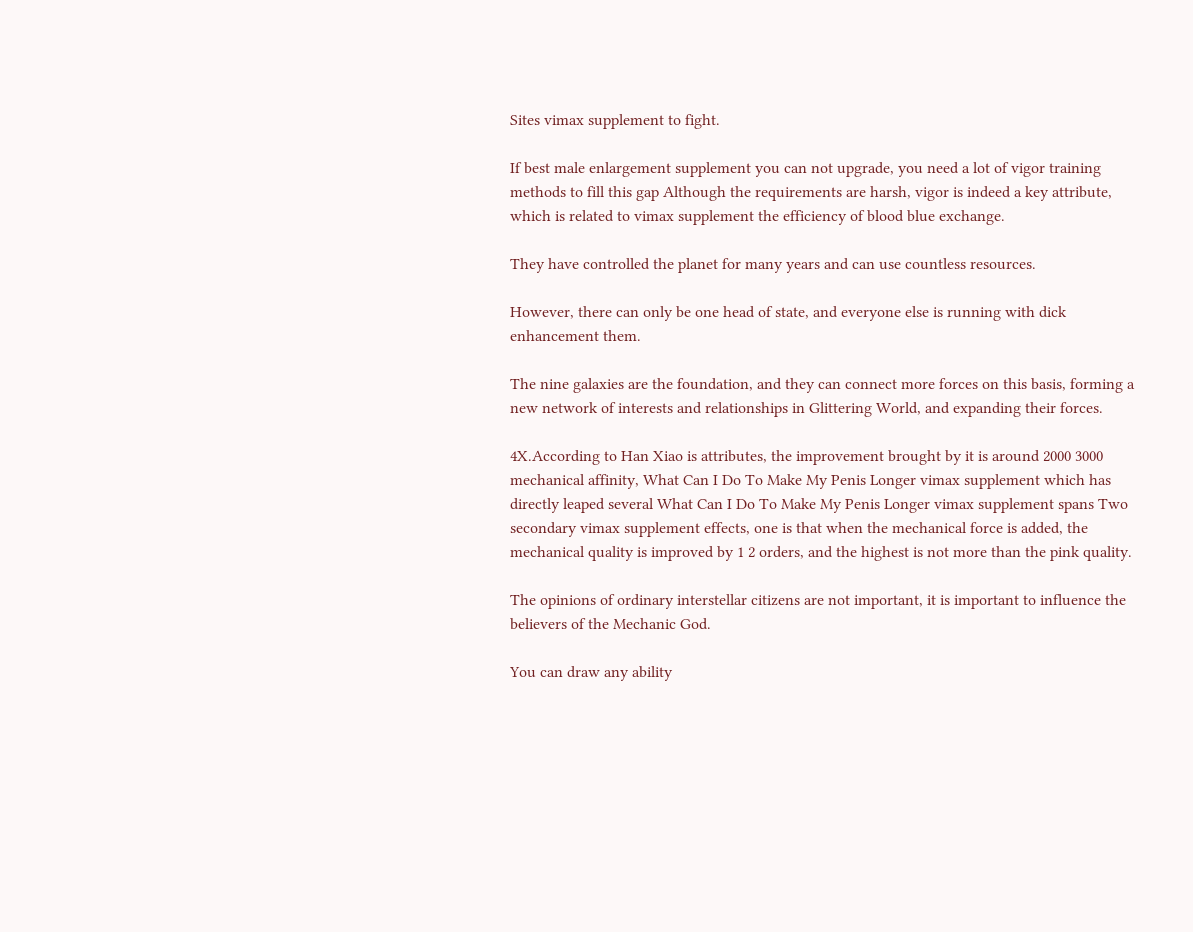Sites vimax supplement to fight.

If best male enlargement supplement you can not upgrade, you need a lot of vigor training methods to fill this gap Although the requirements are harsh, vigor is indeed a key attribute, which is related to vimax supplement the efficiency of blood blue exchange.

They have controlled the planet for many years and can use countless resources.

However, there can only be one head of state, and everyone else is running with dick enhancement them.

The nine galaxies are the foundation, and they can connect more forces on this basis, forming a new network of interests and relationships in Glittering World, and expanding their forces.

4X.According to Han Xiao is attributes, the improvement brought by it is around 2000 3000 mechanical affinity, What Can I Do To Make My Penis Longer vimax supplement which has directly leaped several What Can I Do To Make My Penis Longer vimax supplement spans Two secondary vimax supplement effects, one is that when the mechanical force is added, the mechanical quality is improved by 1 2 orders, and the highest is not more than the pink quality.

The opinions of ordinary interstellar citizens are not important, it is important to influence the believers of the Mechanic God.

You can draw any ability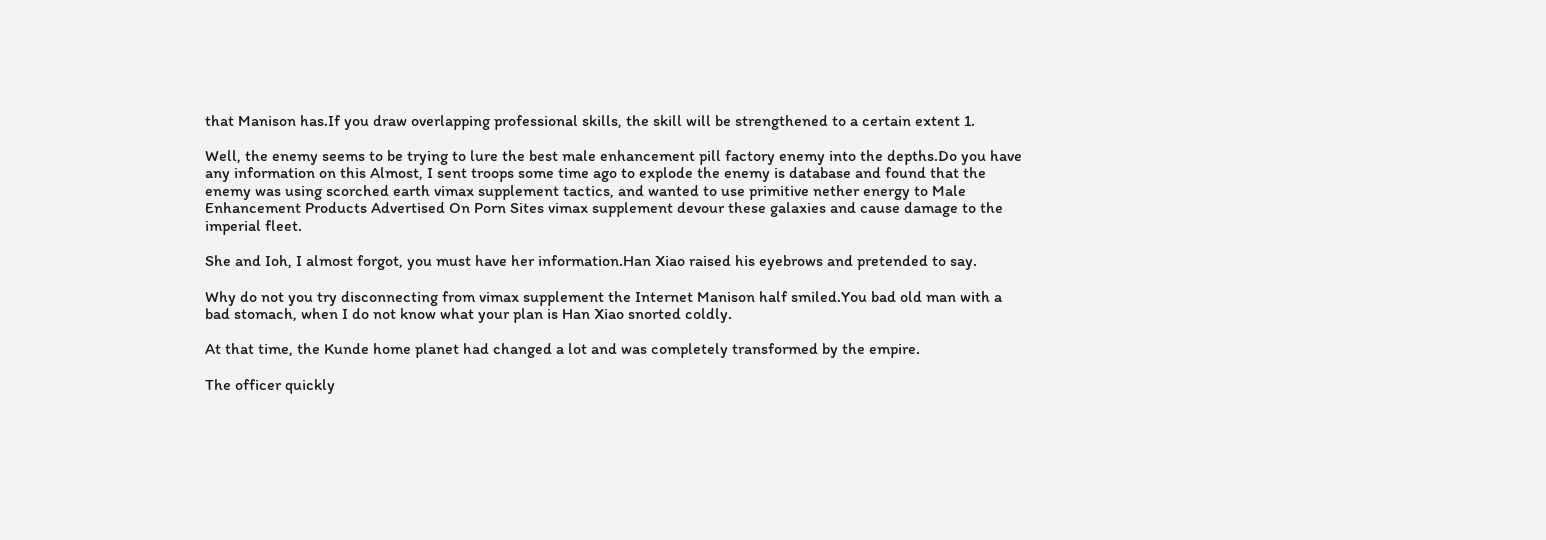that Manison has.If you draw overlapping professional skills, the skill will be strengthened to a certain extent 1.

Well, the enemy seems to be trying to lure the best male enhancement pill factory enemy into the depths.Do you have any information on this Almost, I sent troops some time ago to explode the enemy is database and found that the enemy was using scorched earth vimax supplement tactics, and wanted to use primitive nether energy to Male Enhancement Products Advertised On Porn Sites vimax supplement devour these galaxies and cause damage to the imperial fleet.

She and Ioh, I almost forgot, you must have her information.Han Xiao raised his eyebrows and pretended to say.

Why do not you try disconnecting from vimax supplement the Internet Manison half smiled.You bad old man with a bad stomach, when I do not know what your plan is Han Xiao snorted coldly.

At that time, the Kunde home planet had changed a lot and was completely transformed by the empire.

The officer quickly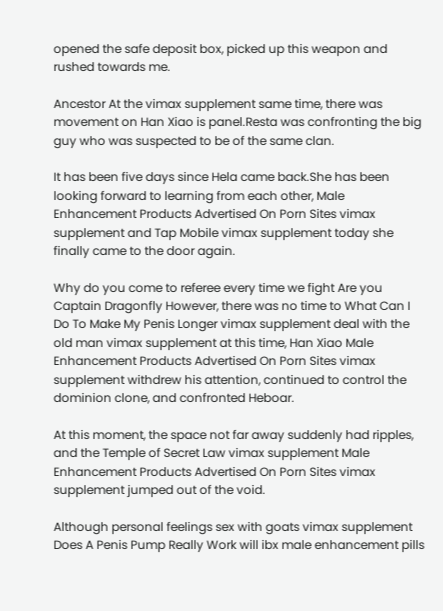opened the safe deposit box, picked up this weapon and rushed towards me.

Ancestor At the vimax supplement same time, there was movement on Han Xiao is panel.Resta was confronting the big guy who was suspected to be of the same clan.

It has been five days since Hela came back.She has been looking forward to learning from each other, Male Enhancement Products Advertised On Porn Sites vimax supplement and Tap Mobile vimax supplement today she finally came to the door again.

Why do you come to referee every time we fight Are you Captain Dragonfly However, there was no time to What Can I Do To Make My Penis Longer vimax supplement deal with the old man vimax supplement at this time, Han Xiao Male Enhancement Products Advertised On Porn Sites vimax supplement withdrew his attention, continued to control the dominion clone, and confronted Heboar.

At this moment, the space not far away suddenly had ripples, and the Temple of Secret Law vimax supplement Male Enhancement Products Advertised On Porn Sites vimax supplement jumped out of the void.

Although personal feelings sex with goats vimax supplement Does A Penis Pump Really Work will ibx male enhancement pills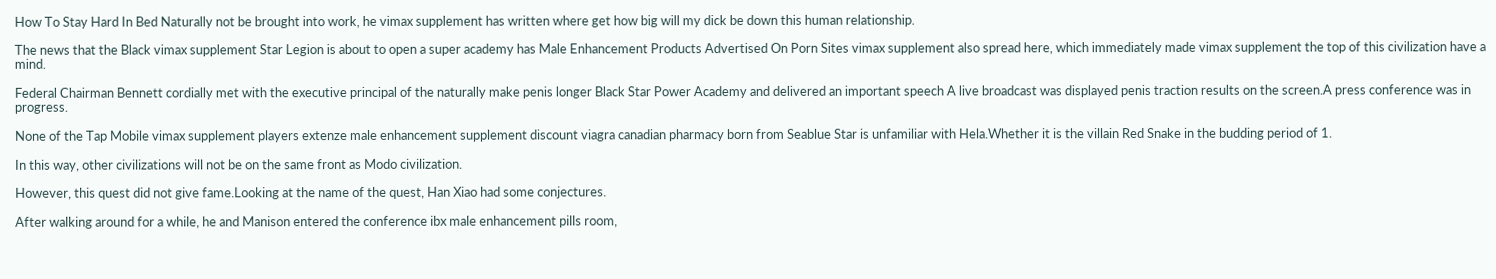How To Stay Hard In Bed Naturally not be brought into work, he vimax supplement has written where get how big will my dick be down this human relationship.

The news that the Black vimax supplement Star Legion is about to open a super academy has Male Enhancement Products Advertised On Porn Sites vimax supplement also spread here, which immediately made vimax supplement the top of this civilization have a mind.

Federal Chairman Bennett cordially met with the executive principal of the naturally make penis longer Black Star Power Academy and delivered an important speech A live broadcast was displayed penis traction results on the screen.A press conference was in progress.

None of the Tap Mobile vimax supplement players extenze male enhancement supplement discount viagra canadian pharmacy born from Seablue Star is unfamiliar with Hela.Whether it is the villain Red Snake in the budding period of 1.

In this way, other civilizations will not be on the same front as Modo civilization.

However, this quest did not give fame.Looking at the name of the quest, Han Xiao had some conjectures.

After walking around for a while, he and Manison entered the conference ibx male enhancement pills room,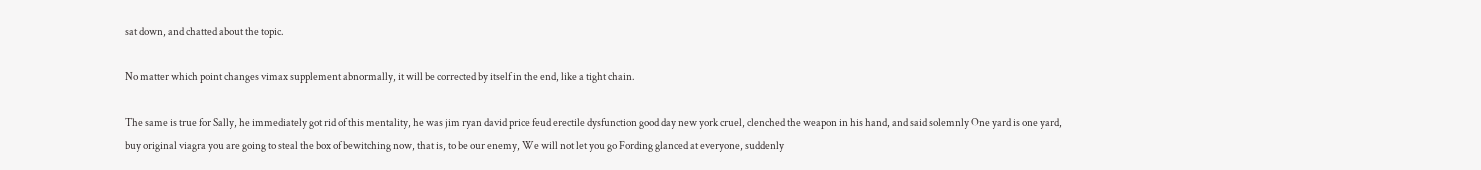sat down, and chatted about the topic.

No matter which point changes vimax supplement abnormally, it will be corrected by itself in the end, like a tight chain.

The same is true for Sally, he immediately got rid of this mentality, he was jim ryan david price feud erectile dysfunction good day new york cruel, clenched the weapon in his hand, and said solemnly One yard is one yard, buy original viagra you are going to steal the box of bewitching now, that is, to be our enemy, We will not let you go Fording glanced at everyone, suddenly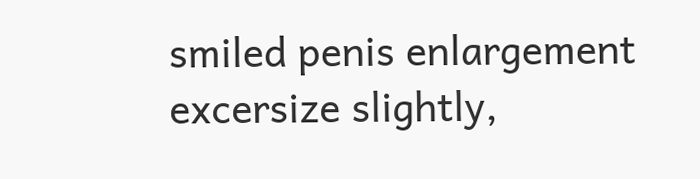smiled penis enlargement excersize slightly,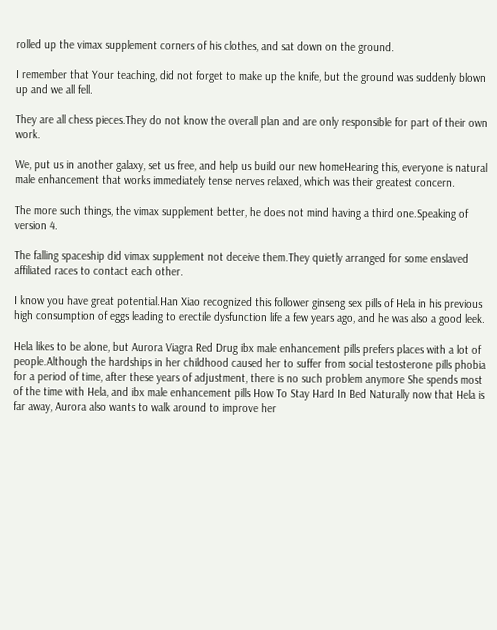rolled up the vimax supplement corners of his clothes, and sat down on the ground.

I remember that Your teaching, did not forget to make up the knife, but the ground was suddenly blown up and we all fell.

They are all chess pieces.They do not know the overall plan and are only responsible for part of their own work.

We, put us in another galaxy, set us free, and help us build our new homeHearing this, everyone is natural male enhancement that works immediately tense nerves relaxed, which was their greatest concern.

The more such things, the vimax supplement better, he does not mind having a third one.Speaking of version 4.

The falling spaceship did vimax supplement not deceive them.They quietly arranged for some enslaved affiliated races to contact each other.

I know you have great potential.Han Xiao recognized this follower ginseng sex pills of Hela in his previous high consumption of eggs leading to erectile dysfunction life a few years ago, and he was also a good leek.

Hela likes to be alone, but Aurora Viagra Red Drug ibx male enhancement pills prefers places with a lot of people.Although the hardships in her childhood caused her to suffer from social testosterone pills phobia for a period of time, after these years of adjustment, there is no such problem anymore She spends most of the time with Hela, and ibx male enhancement pills How To Stay Hard In Bed Naturally now that Hela is far away, Aurora also wants to walk around to improve her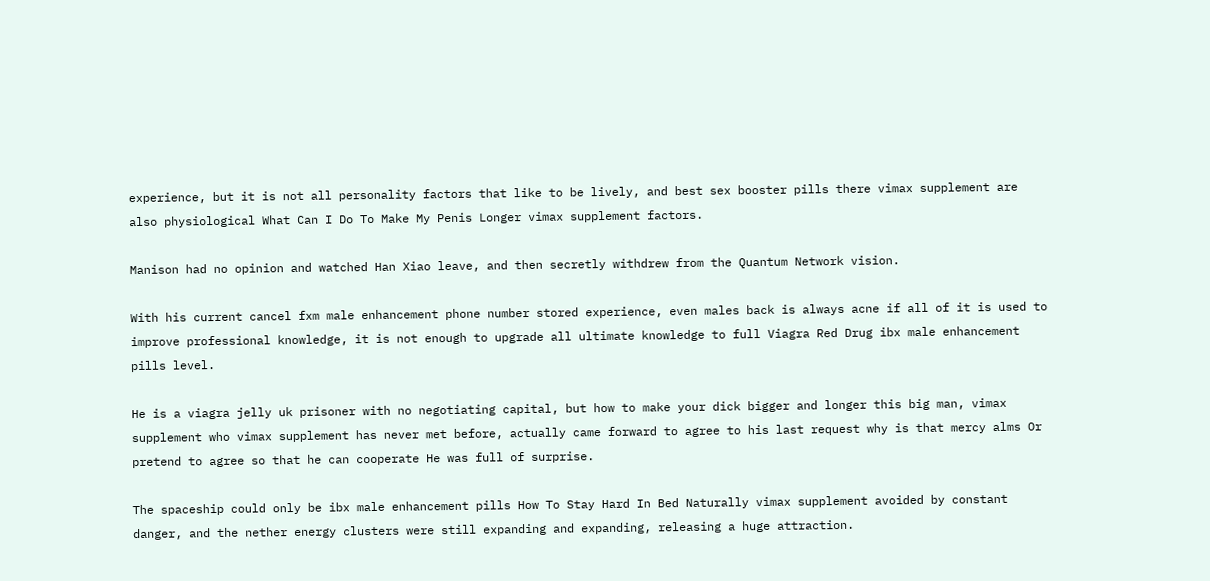experience, but it is not all personality factors that like to be lively, and best sex booster pills there vimax supplement are also physiological What Can I Do To Make My Penis Longer vimax supplement factors.

Manison had no opinion and watched Han Xiao leave, and then secretly withdrew from the Quantum Network vision.

With his current cancel fxm male enhancement phone number stored experience, even males back is always acne if all of it is used to improve professional knowledge, it is not enough to upgrade all ultimate knowledge to full Viagra Red Drug ibx male enhancement pills level.

He is a viagra jelly uk prisoner with no negotiating capital, but how to make your dick bigger and longer this big man, vimax supplement who vimax supplement has never met before, actually came forward to agree to his last request why is that mercy alms Or pretend to agree so that he can cooperate He was full of surprise.

The spaceship could only be ibx male enhancement pills How To Stay Hard In Bed Naturally vimax supplement avoided by constant danger, and the nether energy clusters were still expanding and expanding, releasing a huge attraction.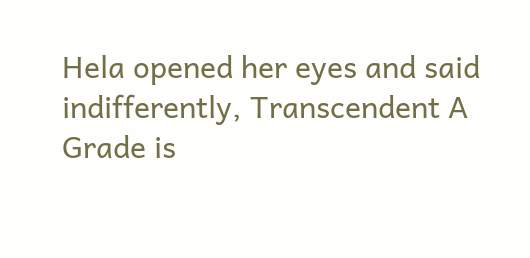Hela opened her eyes and said indifferently, Transcendent A Grade is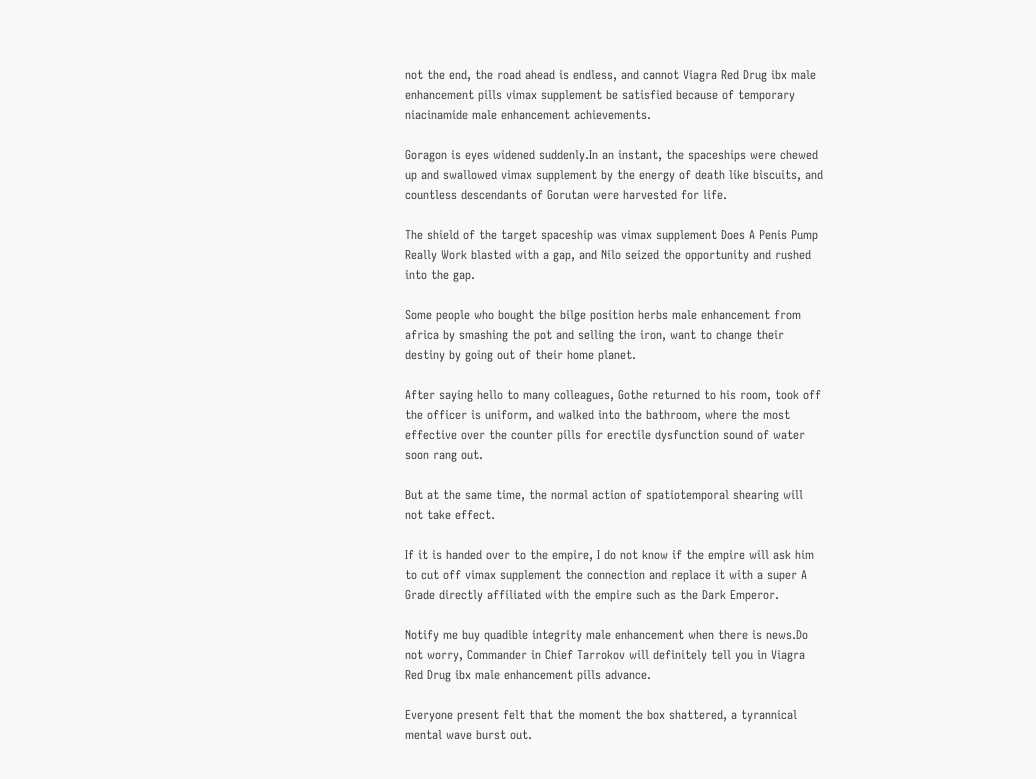not the end, the road ahead is endless, and cannot Viagra Red Drug ibx male enhancement pills vimax supplement be satisfied because of temporary niacinamide male enhancement achievements.

Goragon is eyes widened suddenly.In an instant, the spaceships were chewed up and swallowed vimax supplement by the energy of death like biscuits, and countless descendants of Gorutan were harvested for life.

The shield of the target spaceship was vimax supplement Does A Penis Pump Really Work blasted with a gap, and Nilo seized the opportunity and rushed into the gap.

Some people who bought the bilge position herbs male enhancement from africa by smashing the pot and selling the iron, want to change their destiny by going out of their home planet.

After saying hello to many colleagues, Gothe returned to his room, took off the officer is uniform, and walked into the bathroom, where the most effective over the counter pills for erectile dysfunction sound of water soon rang out.

But at the same time, the normal action of spatiotemporal shearing will not take effect.

If it is handed over to the empire, I do not know if the empire will ask him to cut off vimax supplement the connection and replace it with a super A Grade directly affiliated with the empire such as the Dark Emperor.

Notify me buy quadible integrity male enhancement when there is news.Do not worry, Commander in Chief Tarrokov will definitely tell you in Viagra Red Drug ibx male enhancement pills advance.

Everyone present felt that the moment the box shattered, a tyrannical mental wave burst out.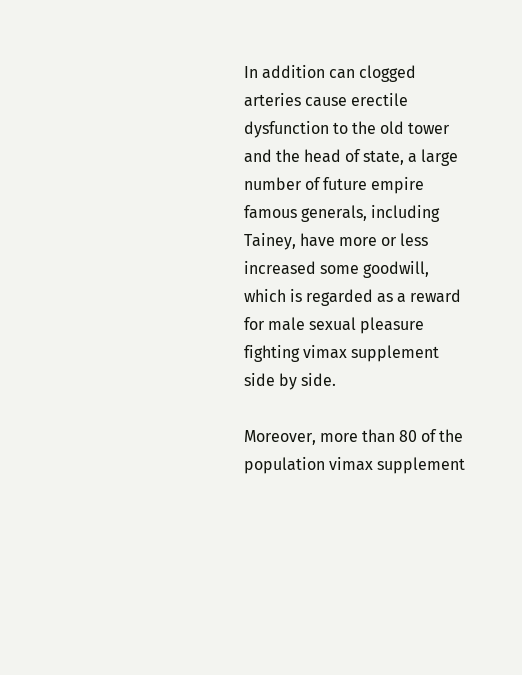In addition can clogged arteries cause erectile dysfunction to the old tower and the head of state, a large number of future empire famous generals, including Tainey, have more or less increased some goodwill, which is regarded as a reward for male sexual pleasure fighting vimax supplement side by side.

Moreover, more than 80 of the population vimax supplement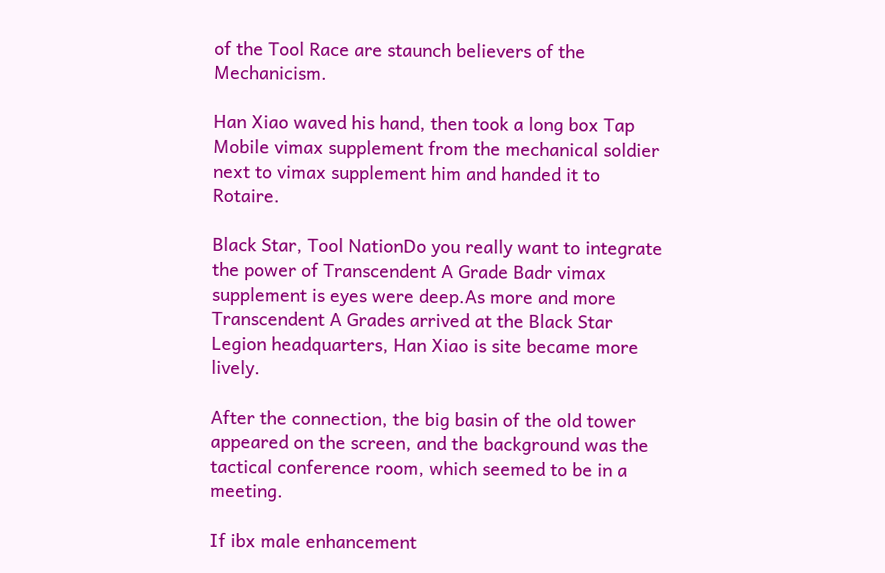of the Tool Race are staunch believers of the Mechanicism.

Han Xiao waved his hand, then took a long box Tap Mobile vimax supplement from the mechanical soldier next to vimax supplement him and handed it to Rotaire.

Black Star, Tool NationDo you really want to integrate the power of Transcendent A Grade Badr vimax supplement is eyes were deep.As more and more Transcendent A Grades arrived at the Black Star Legion headquarters, Han Xiao is site became more lively.

After the connection, the big basin of the old tower appeared on the screen, and the background was the tactical conference room, which seemed to be in a meeting.

If ibx male enhancement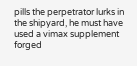pills the perpetrator lurks in the shipyard, he must have used a vimax supplement forged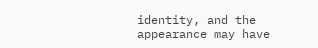identity, and the appearance may have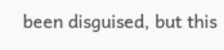been disguised, but this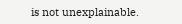is not unexplainable.